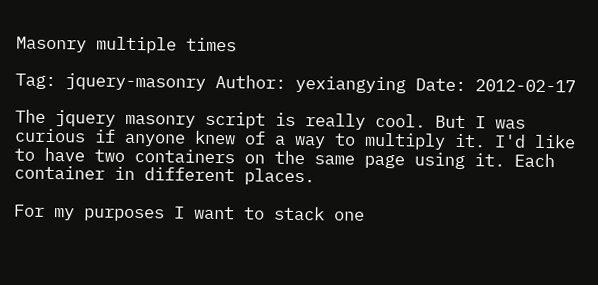Masonry multiple times

Tag: jquery-masonry Author: yexiangying Date: 2012-02-17

The jquery masonry script is really cool. But I was curious if anyone knew of a way to multiply it. I'd like to have two containers on the same page using it. Each container in different places.

For my purposes I want to stack one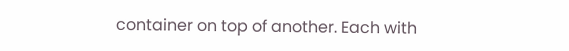container on top of another. Each with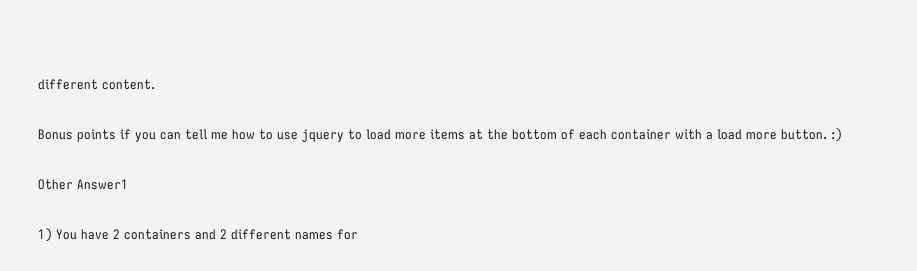different content.

Bonus points if you can tell me how to use jquery to load more items at the bottom of each container with a load more button. :)

Other Answer1

1) You have 2 containers and 2 different names for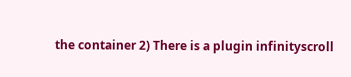the container 2) There is a plugin infinityscroll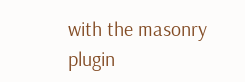with the masonry plugin